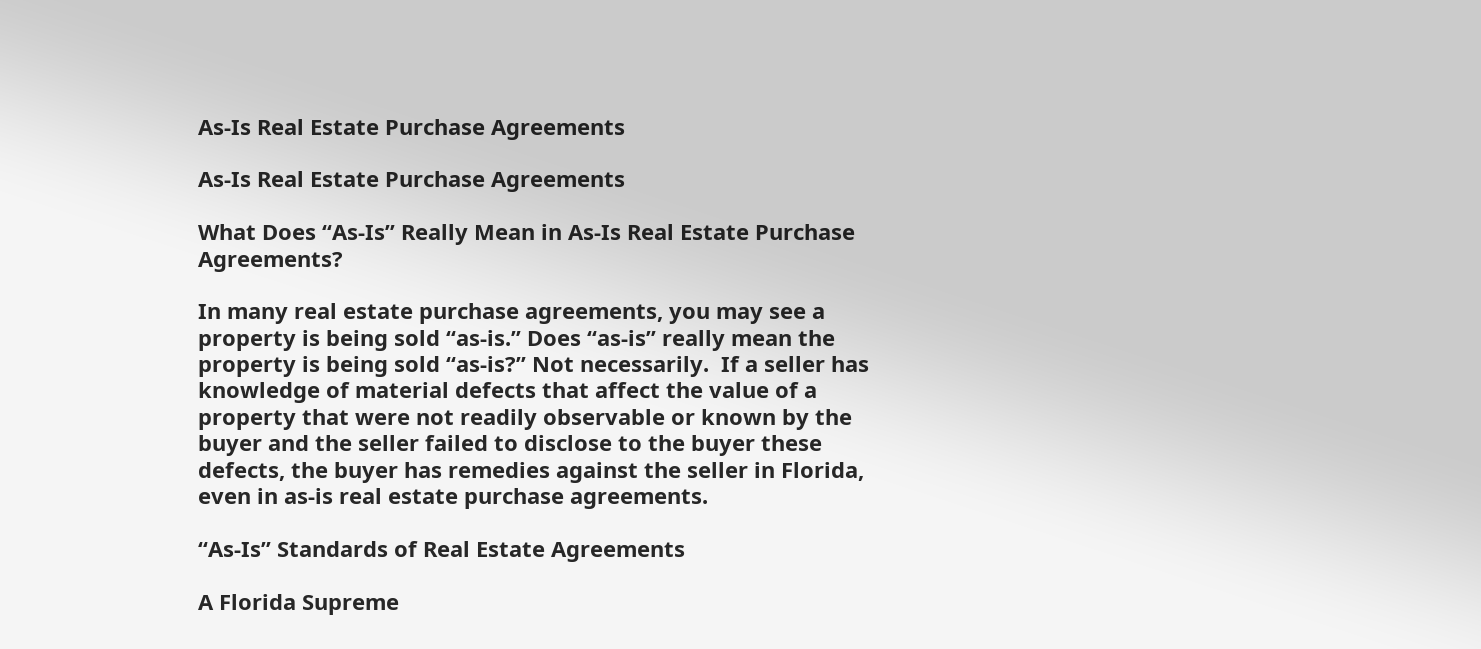As-Is Real Estate Purchase Agreements

As-Is Real Estate Purchase Agreements

What Does “As-Is” Really Mean in As-Is Real Estate Purchase Agreements?

In many real estate purchase agreements, you may see a property is being sold “as-is.” Does “as-is” really mean the property is being sold “as-is?” Not necessarily.  If a seller has knowledge of material defects that affect the value of a property that were not readily observable or known by the buyer and the seller failed to disclose to the buyer these defects, the buyer has remedies against the seller in Florida, even in as-is real estate purchase agreements.

“As-Is” Standards of Real Estate Agreements

A Florida Supreme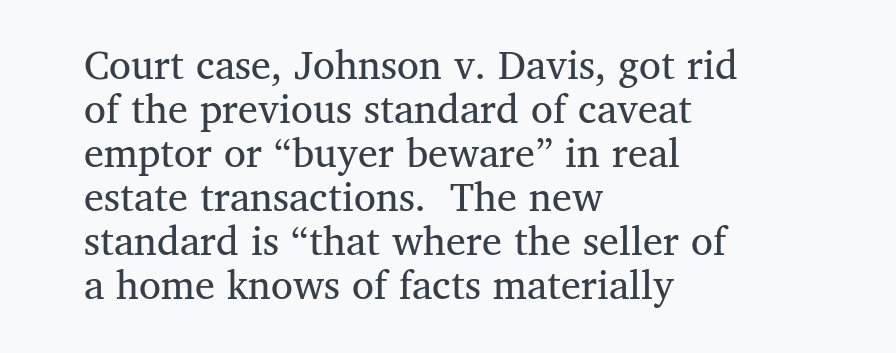Court case, Johnson v. Davis, got rid of the previous standard of caveat emptor or “buyer beware” in real estate transactions.  The new standard is “that where the seller of a home knows of facts materially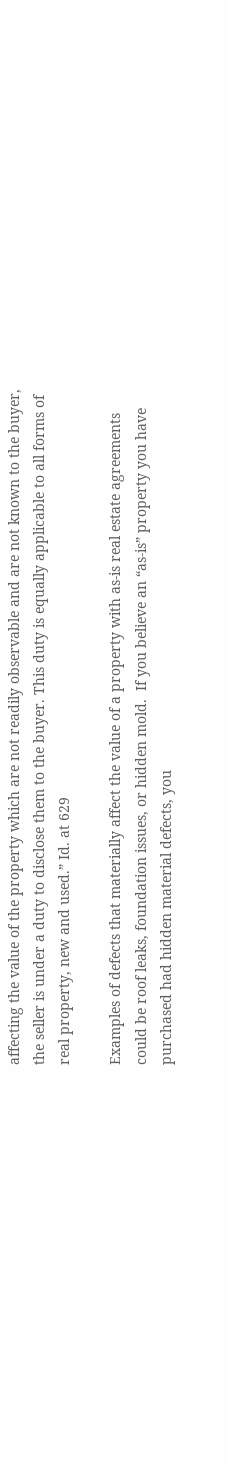affecting the value of the property which are not readily observable and are not known to the buyer, the seller is under a duty to disclose them to the buyer. This duty is equally applicable to all forms of real property, new and used.” Id. at 629

Examples of defects that materially affect the value of a property with as-is real estate agreements could be roof leaks, foundation issues, or hidden mold.  If you believe an “as-is” property you have purchased had hidden material defects, you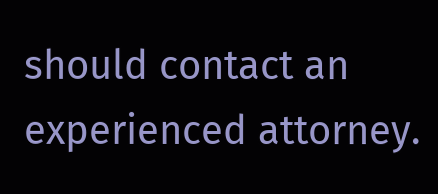should contact an experienced attorney.